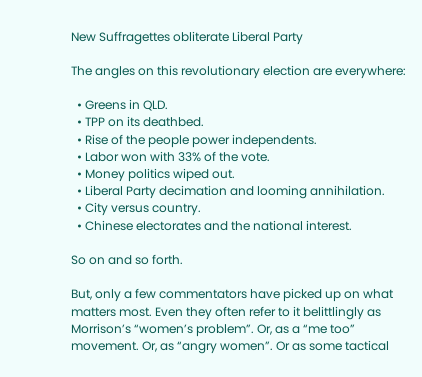New Suffragettes obliterate Liberal Party

The angles on this revolutionary election are everywhere:

  • Greens in QLD.
  • TPP on its deathbed.
  • Rise of the people power independents.
  • Labor won with 33% of the vote.
  • Money politics wiped out.
  • Liberal Party decimation and looming annihilation.
  • City versus country.
  • Chinese electorates and the national interest.

So on and so forth.

But, only a few commentators have picked up on what matters most. Even they often refer to it belittlingly as Morrison’s “women’s problem”. Or, as a “me too” movement. Or, as “angry women”. Or as some tactical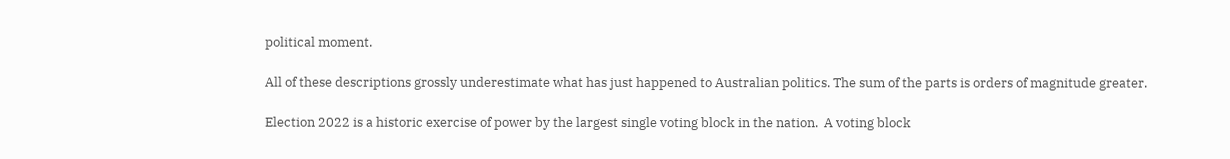political moment.

All of these descriptions grossly underestimate what has just happened to Australian politics. The sum of the parts is orders of magnitude greater.

Election 2022 is a historic exercise of power by the largest single voting block in the nation.  A voting block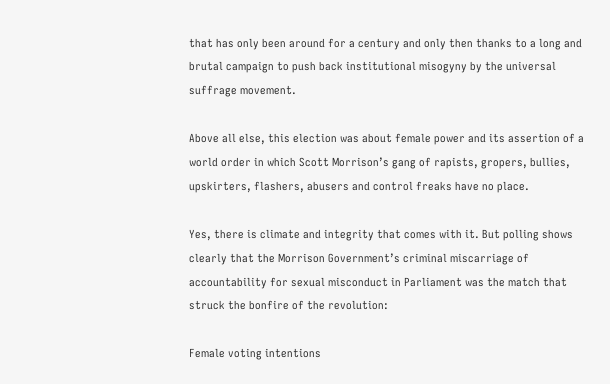that has only been around for a century and only then thanks to a long and brutal campaign to push back institutional misogyny by the universal suffrage movement.

Above all else, this election was about female power and its assertion of a world order in which Scott Morrison’s gang of rapists, gropers, bullies, upskirters, flashers, abusers and control freaks have no place.

Yes, there is climate and integrity that comes with it. But polling shows clearly that the Morrison Government’s criminal miscarriage of accountability for sexual misconduct in Parliament was the match that struck the bonfire of the revolution:

Female voting intentions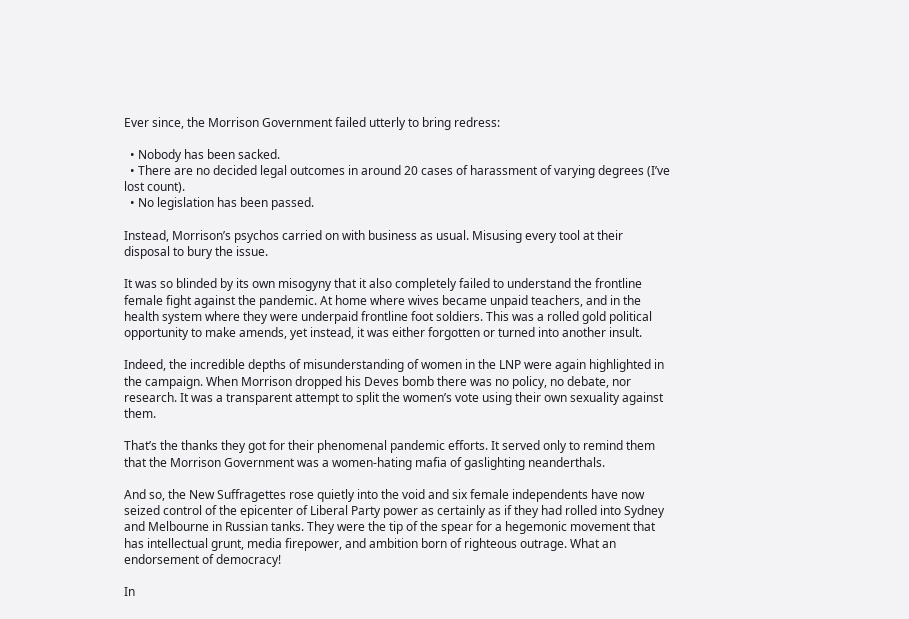Ever since, the Morrison Government failed utterly to bring redress:

  • Nobody has been sacked.
  • There are no decided legal outcomes in around 20 cases of harassment of varying degrees (I’ve lost count).
  • No legislation has been passed.

Instead, Morrison’s psychos carried on with business as usual. Misusing every tool at their disposal to bury the issue.

It was so blinded by its own misogyny that it also completely failed to understand the frontline female fight against the pandemic. At home where wives became unpaid teachers, and in the health system where they were underpaid frontline foot soldiers. This was a rolled gold political opportunity to make amends, yet instead, it was either forgotten or turned into another insult.

Indeed, the incredible depths of misunderstanding of women in the LNP were again highlighted in the campaign. When Morrison dropped his Deves bomb there was no policy, no debate, nor research. It was a transparent attempt to split the women’s vote using their own sexuality against them.

That’s the thanks they got for their phenomenal pandemic efforts. It served only to remind them that the Morrison Government was a women-hating mafia of gaslighting neanderthals.

And so, the New Suffragettes rose quietly into the void and six female independents have now seized control of the epicenter of Liberal Party power as certainly as if they had rolled into Sydney and Melbourne in Russian tanks. They were the tip of the spear for a hegemonic movement that has intellectual grunt, media firepower, and ambition born of righteous outrage. What an endorsement of democracy!

In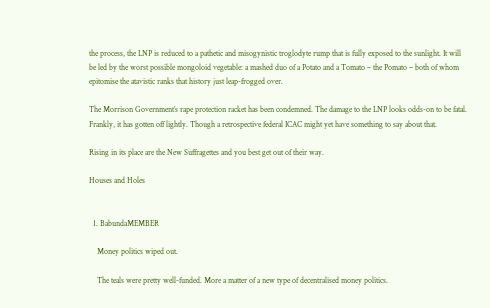the process, the LNP is reduced to a pathetic and misogynistic troglodyte rump that is fully exposed to the sunlight. It will be led by the worst possible mongoloid vegetable: a mashed duo of a Potato and a Tomato – the Pomato – both of whom epitomise the atavistic ranks that history just leap-frogged over.

The Morrison Government’s rape protection racket has been condemned. The damage to the LNP looks odds-on to be fatal. Frankly, it has gotten off lightly. Though a retrospective federal ICAC might yet have something to say about that.

Rising in its place are the New Suffragettes and you best get out of their way.

Houses and Holes


  1. BabundaMEMBER

    Money politics wiped out.

    The teals were pretty well-funded. More a matter of a new type of decentralised money politics.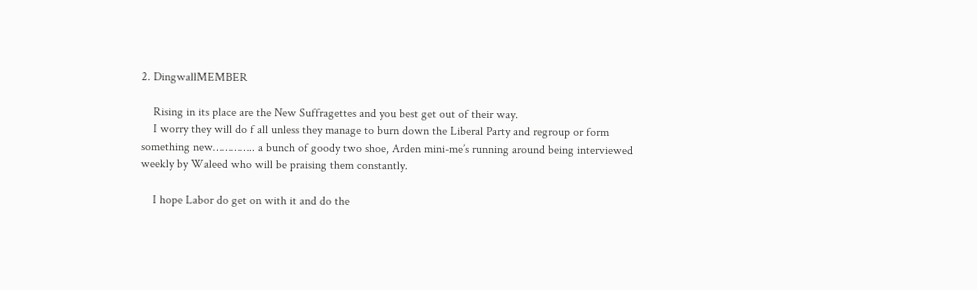2. DingwallMEMBER

    Rising in its place are the New Suffragettes and you best get out of their way.
    I worry they will do f all unless they manage to burn down the Liberal Party and regroup or form something new………….. a bunch of goody two shoe, Arden mini-me’s running around being interviewed weekly by Waleed who will be praising them constantly.

    I hope Labor do get on with it and do the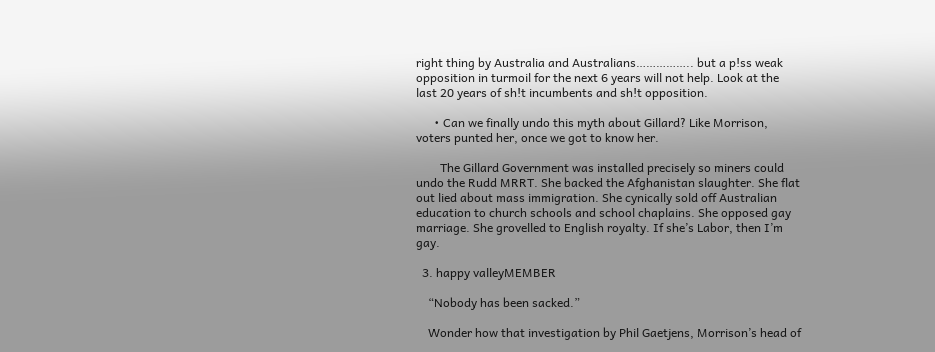right thing by Australia and Australians…………….. but a p!ss weak opposition in turmoil for the next 6 years will not help. Look at the last 20 years of sh!t incumbents and sh!t opposition.

      • Can we finally undo this myth about Gillard? Like Morrison, voters punted her, once we got to know her.

        The Gillard Government was installed precisely so miners could undo the Rudd MRRT. She backed the Afghanistan slaughter. She flat out lied about mass immigration. She cynically sold off Australian education to church schools and school chaplains. She opposed gay marriage. She grovelled to English royalty. If she’s Labor, then I’m gay.

  3. happy valleyMEMBER

    “Nobody has been sacked.”

    Wonder how that investigation by Phil Gaetjens, Morrison’s head of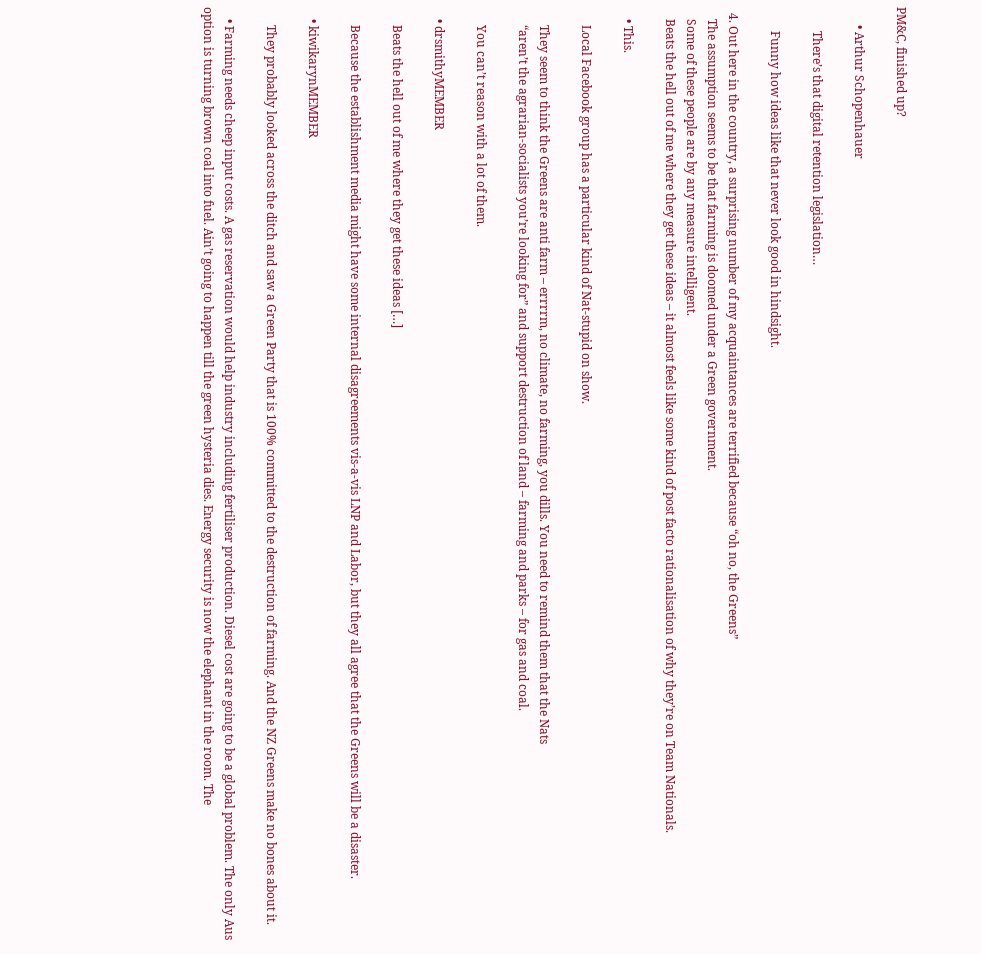PM&C, finished up?

      • Arthur Schopenhauer

        There’s that digital retention legislation…

        Funny how ideas like that never look good in hindsight.

  4. Out here in the country, a surprising number of my acquaintances are terrified because “oh no, the Greens”
    The assumption seems to be that farming is doomed under a Green government.
    Some of these people are by any measure intelligent.
    Beats the hell out of me where they get these ideas – it almost feels like some kind of post facto rationalisation of why they’re on Team Nationals.

    • This.

      Local Facebook group has a particular kind of Nat-stupid on show.

      They seem to think the Greens are anti farm – errrrm, no climate, no farming, you dills. You need to remind them that the Nats
      “aren’t the agrarian-socialists you’re looking for” and support destruction of land – farming and parks – for gas and coal.

      You can’t reason with a lot of them.

    • drsmithyMEMBER

      Beats the hell out of me where they get these ideas […]

      Because the establishment media might have some internal disagreements vis-a-vis LNP and Labor, but they all agree that the Greens will be a disaster.

    • kiwikarynMEMBER

      They probably looked across the ditch and saw a Green Party that is 100% committed to the destruction of farming. And the NZ Greens make no bones about it.

    • Farming needs cheep input costs. A gas reservation would help industry including fertiliser production. Diesel cost are going to be a global problem. The only Aus option is turning brown coal into fuel. Ain’t going to happen till the green hysteria dies. Energy security is now the elephant in the room. The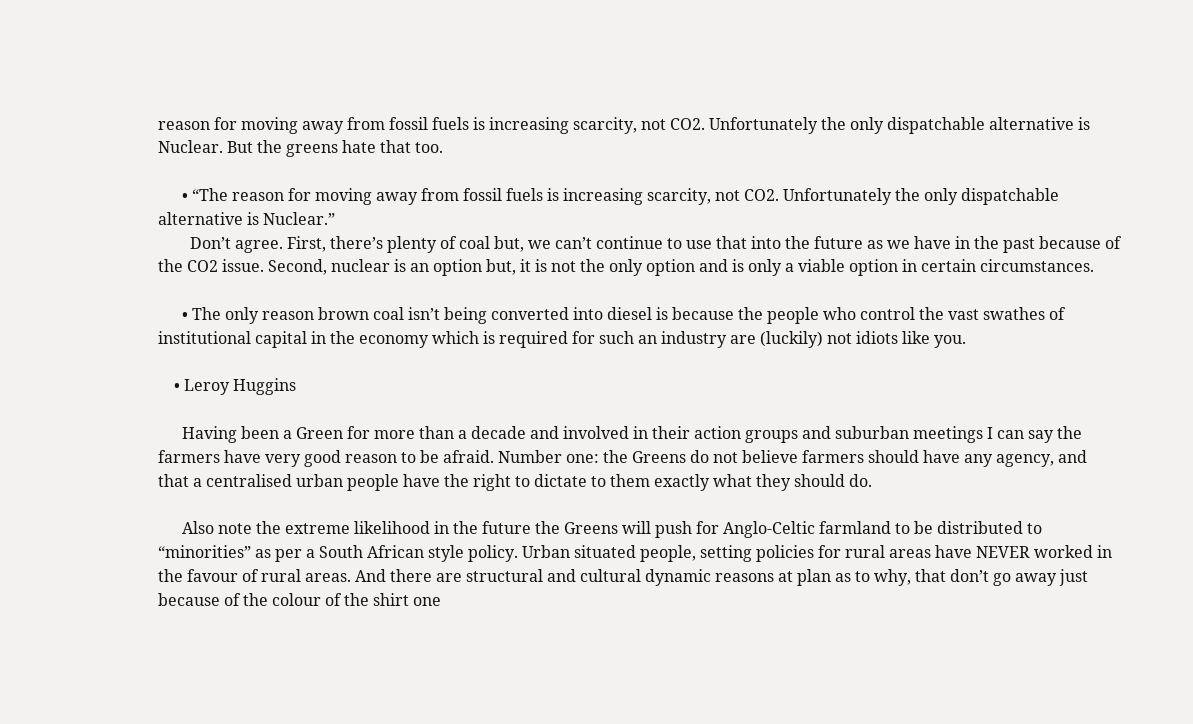reason for moving away from fossil fuels is increasing scarcity, not CO2. Unfortunately the only dispatchable alternative is Nuclear. But the greens hate that too.

      • “The reason for moving away from fossil fuels is increasing scarcity, not CO2. Unfortunately the only dispatchable alternative is Nuclear.”
        Don’t agree. First, there’s plenty of coal but, we can’t continue to use that into the future as we have in the past because of the CO2 issue. Second, nuclear is an option but, it is not the only option and is only a viable option in certain circumstances.

      • The only reason brown coal isn’t being converted into diesel is because the people who control the vast swathes of institutional capital in the economy which is required for such an industry are (luckily) not idiots like you.

    • Leroy Huggins

      Having been a Green for more than a decade and involved in their action groups and suburban meetings I can say the farmers have very good reason to be afraid. Number one: the Greens do not believe farmers should have any agency, and that a centralised urban people have the right to dictate to them exactly what they should do.

      Also note the extreme likelihood in the future the Greens will push for Anglo-Celtic farmland to be distributed to “minorities” as per a South African style policy. Urban situated people, setting policies for rural areas have NEVER worked in the favour of rural areas. And there are structural and cultural dynamic reasons at plan as to why, that don’t go away just because of the colour of the shirt one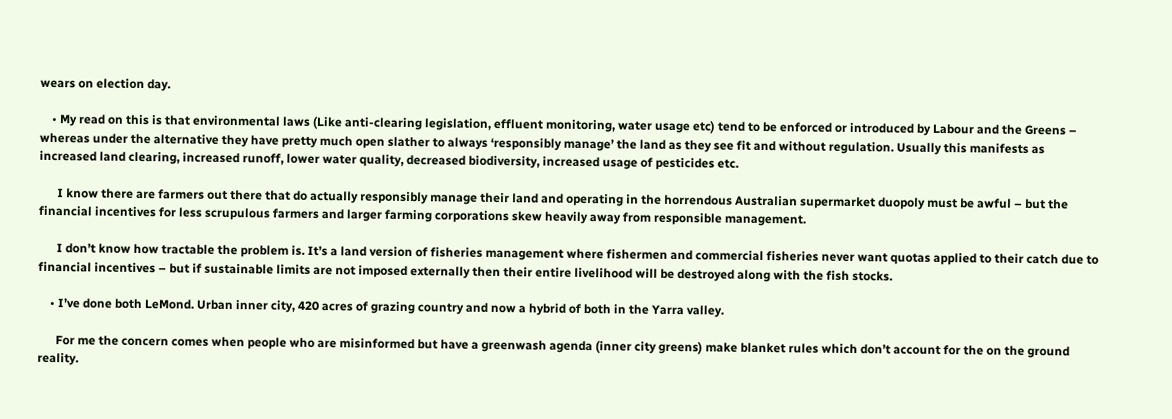wears on election day.

    • My read on this is that environmental laws (Like anti-clearing legislation, effluent monitoring, water usage etc) tend to be enforced or introduced by Labour and the Greens – whereas under the alternative they have pretty much open slather to always ‘responsibly manage’ the land as they see fit and without regulation. Usually this manifests as increased land clearing, increased runoff, lower water quality, decreased biodiversity, increased usage of pesticides etc.

      I know there are farmers out there that do actually responsibly manage their land and operating in the horrendous Australian supermarket duopoly must be awful – but the financial incentives for less scrupulous farmers and larger farming corporations skew heavily away from responsible management.

      I don’t know how tractable the problem is. It’s a land version of fisheries management where fishermen and commercial fisheries never want quotas applied to their catch due to financial incentives – but if sustainable limits are not imposed externally then their entire livelihood will be destroyed along with the fish stocks.

    • I’ve done both LeMond. Urban inner city, 420 acres of grazing country and now a hybrid of both in the Yarra valley.

      For me the concern comes when people who are misinformed but have a greenwash agenda (inner city greens) make blanket rules which don’t account for the on the ground reality.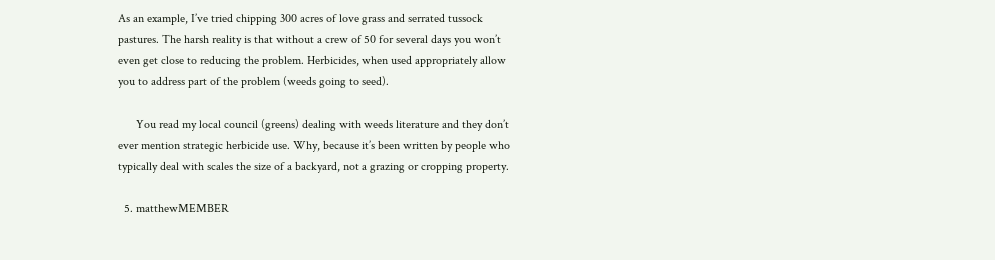As an example, I’ve tried chipping 300 acres of love grass and serrated tussock pastures. The harsh reality is that without a crew of 50 for several days you won’t even get close to reducing the problem. Herbicides, when used appropriately allow you to address part of the problem (weeds going to seed).

      You read my local council (greens) dealing with weeds literature and they don’t ever mention strategic herbicide use. Why, because it’s been written by people who typically deal with scales the size of a backyard, not a grazing or cropping property.

  5. matthewMEMBER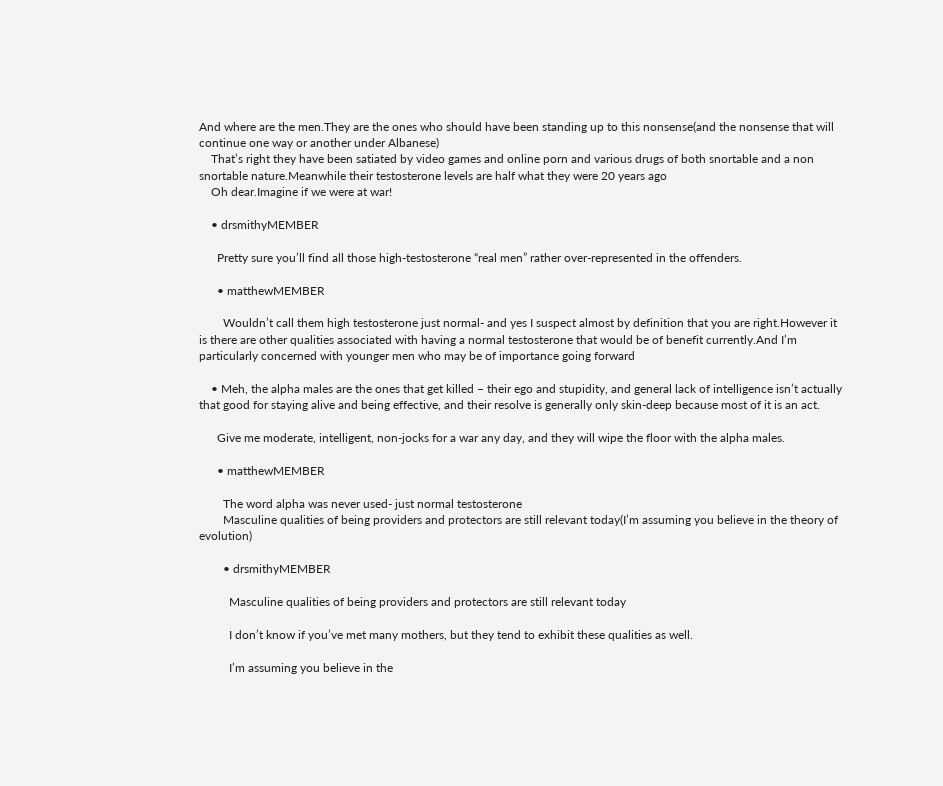And where are the men.They are the ones who should have been standing up to this nonsense(and the nonsense that will continue one way or another under Albanese)
    That’s right they have been satiated by video games and online porn and various drugs of both snortable and a non snortable nature.Meanwhile their testosterone levels are half what they were 20 years ago
    Oh dear.Imagine if we were at war!

    • drsmithyMEMBER

      Pretty sure you’ll find all those high-testosterone “real men” rather over-represented in the offenders.

      • matthewMEMBER

        Wouldn’t call them high testosterone just normal- and yes I suspect almost by definition that you are right.However it is there are other qualities associated with having a normal testosterone that would be of benefit currently.And I’m particularly concerned with younger men who may be of importance going forward

    • Meh, the alpha males are the ones that get killed – their ego and stupidity, and general lack of intelligence isn’t actually that good for staying alive and being effective, and their resolve is generally only skin-deep because most of it is an act.

      Give me moderate, intelligent, non-jocks for a war any day, and they will wipe the floor with the alpha males.

      • matthewMEMBER

        The word alpha was never used- just normal testosterone
        Masculine qualities of being providers and protectors are still relevant today(I’m assuming you believe in the theory of evolution)

        • drsmithyMEMBER

          Masculine qualities of being providers and protectors are still relevant today

          I don’t know if you’ve met many mothers, but they tend to exhibit these qualities as well.

          I’m assuming you believe in the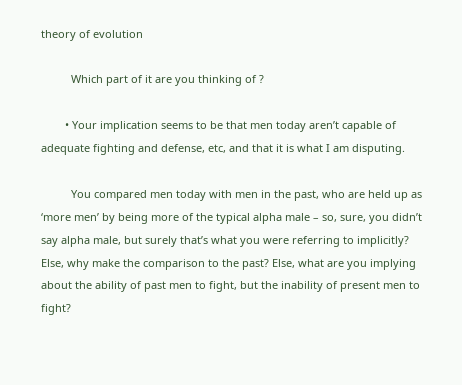theory of evolution

          Which part of it are you thinking of ?

        • Your implication seems to be that men today aren’t capable of adequate fighting and defense, etc, and that it is what I am disputing.

          You compared men today with men in the past, who are held up as ‘more men’ by being more of the typical alpha male – so, sure, you didn’t say alpha male, but surely that’s what you were referring to implicitly? Else, why make the comparison to the past? Else, what are you implying about the ability of past men to fight, but the inability of present men to fight?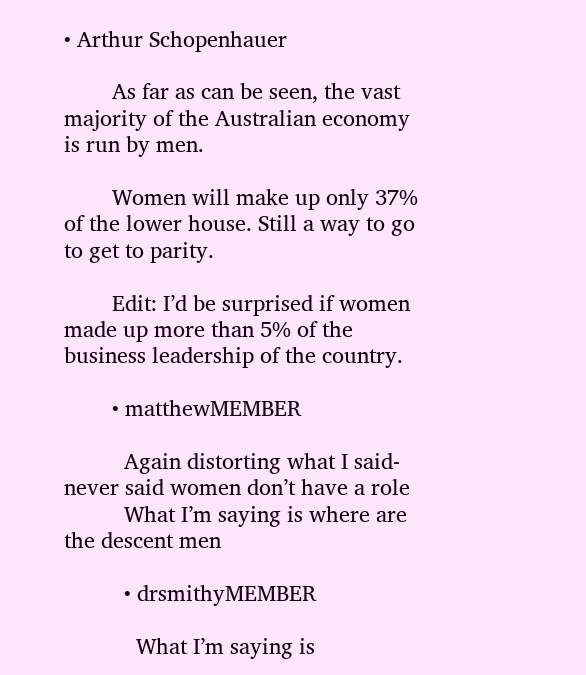• Arthur Schopenhauer

        As far as can be seen, the vast majority of the Australian economy is run by men.

        Women will make up only 37% of the lower house. Still a way to go to get to parity.

        Edit: I’d be surprised if women made up more than 5% of the business leadership of the country.

        • matthewMEMBER

          Again distorting what I said- never said women don’t have a role
          What I’m saying is where are the descent men

          • drsmithyMEMBER

            What I’m saying is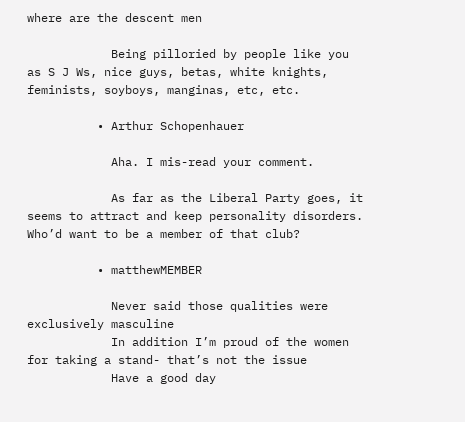where are the descent men

            Being pilloried by people like you as S J Ws, nice guys, betas, white knights, feminists, soyboys, manginas, etc, etc.

          • Arthur Schopenhauer

            Aha. I mis-read your comment.

            As far as the Liberal Party goes, it seems to attract and keep personality disorders. Who’d want to be a member of that club?

          • matthewMEMBER

            Never said those qualities were exclusively masculine
            In addition I’m proud of the women for taking a stand- that’s not the issue
            Have a good day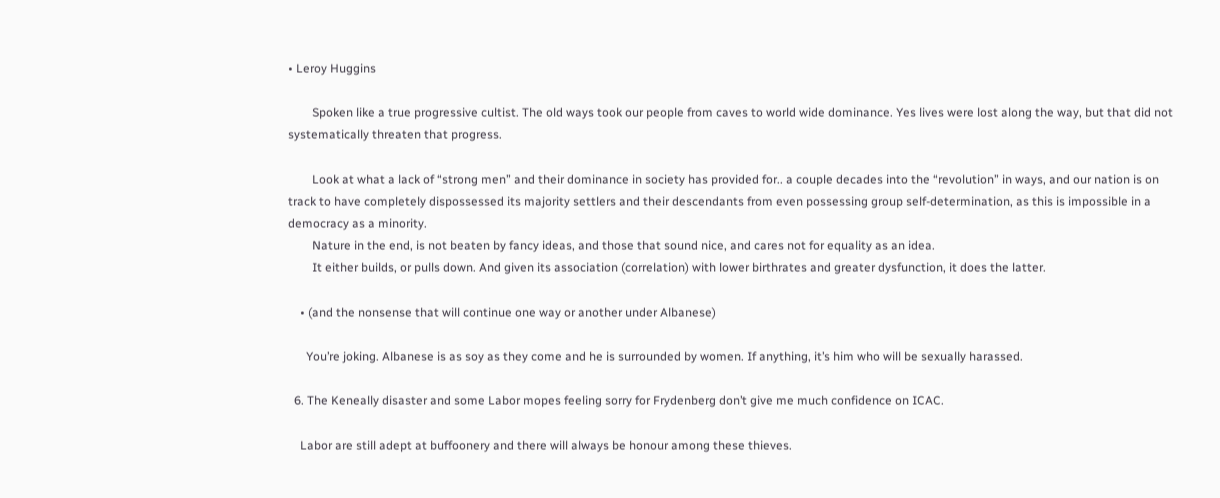• Leroy Huggins

        Spoken like a true progressive cultist. The old ways took our people from caves to world wide dominance. Yes lives were lost along the way, but that did not systematically threaten that progress.

        Look at what a lack of “strong men” and their dominance in society has provided for.. a couple decades into the “revolution” in ways, and our nation is on track to have completely dispossessed its majority settlers and their descendants from even possessing group self-determination, as this is impossible in a democracy as a minority.
        Nature in the end, is not beaten by fancy ideas, and those that sound nice, and cares not for equality as an idea.
        It either builds, or pulls down. And given its association (correlation) with lower birthrates and greater dysfunction, it does the latter.

    • (and the nonsense that will continue one way or another under Albanese)

      You’re joking. Albanese is as soy as they come and he is surrounded by women. If anything, it’s him who will be sexually harassed.

  6. The Keneally disaster and some Labor mopes feeling sorry for Frydenberg don’t give me much confidence on ICAC.

    Labor are still adept at buffoonery and there will always be honour among these thieves.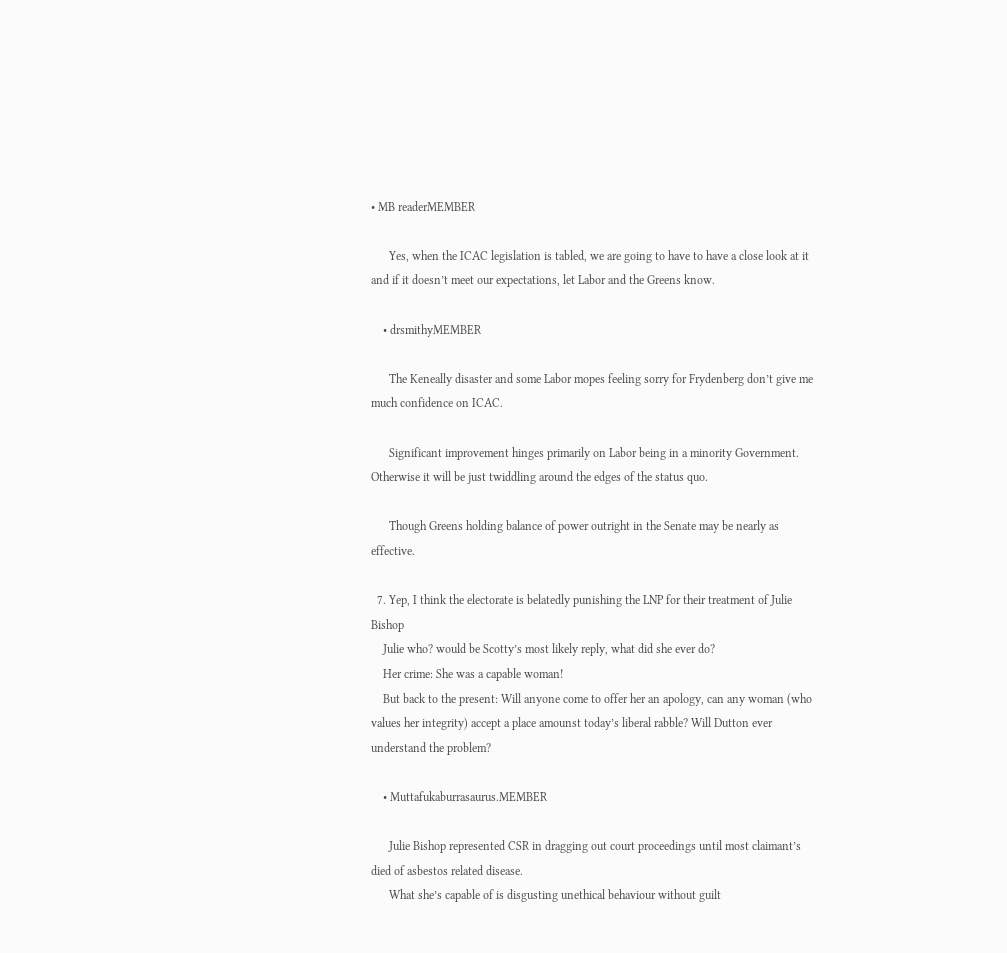• MB readerMEMBER

      Yes, when the ICAC legislation is tabled, we are going to have to have a close look at it and if it doesn’t meet our expectations, let Labor and the Greens know.

    • drsmithyMEMBER

      The Keneally disaster and some Labor mopes feeling sorry for Frydenberg don’t give me much confidence on ICAC.

      Significant improvement hinges primarily on Labor being in a minority Government. Otherwise it will be just twiddling around the edges of the status quo.

      Though Greens holding balance of power outright in the Senate may be nearly as effective.

  7. Yep, I think the electorate is belatedly punishing the LNP for their treatment of Julie Bishop
    Julie who? would be Scotty’s most likely reply, what did she ever do?
    Her crime: She was a capable woman!
    But back to the present: Will anyone come to offer her an apology, can any woman (who values her integrity) accept a place amounst today’s liberal rabble? Will Dutton ever understand the problem?

    • Muttafukaburrasaurus.MEMBER

      Julie Bishop represented CSR in dragging out court proceedings until most claimant’s died of asbestos related disease.
      What she’s capable of is disgusting unethical behaviour without guilt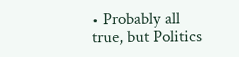• Probably all true, but Politics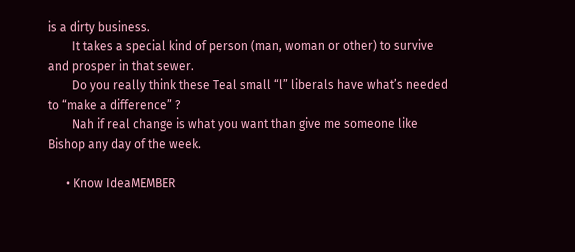is a dirty business.
        It takes a special kind of person (man, woman or other) to survive and prosper in that sewer.
        Do you really think these Teal small “l” liberals have what’s needed to “make a difference” ?
        Nah if real change is what you want than give me someone like Bishop any day of the week.

      • Know IdeaMEMBER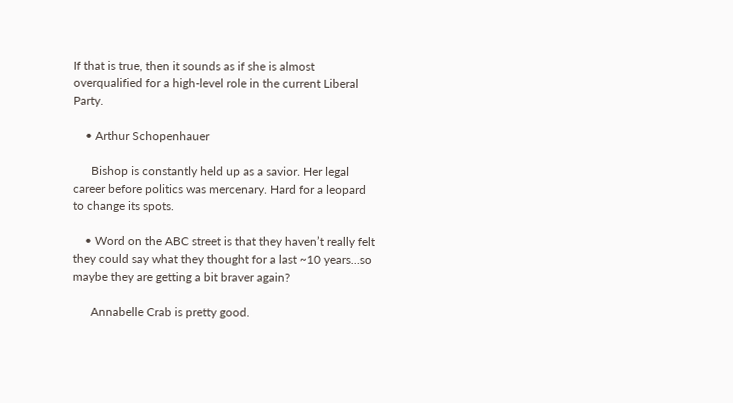If that is true, then it sounds as if she is almost overqualified for a high-level role in the current Liberal Party.

    • Arthur Schopenhauer

      Bishop is constantly held up as a savior. Her legal career before politics was mercenary. Hard for a leopard  to change its spots.

    • Word on the ABC street is that they haven’t really felt they could say what they thought for a last ~10 years…so maybe they are getting a bit braver again?

      Annabelle Crab is pretty good.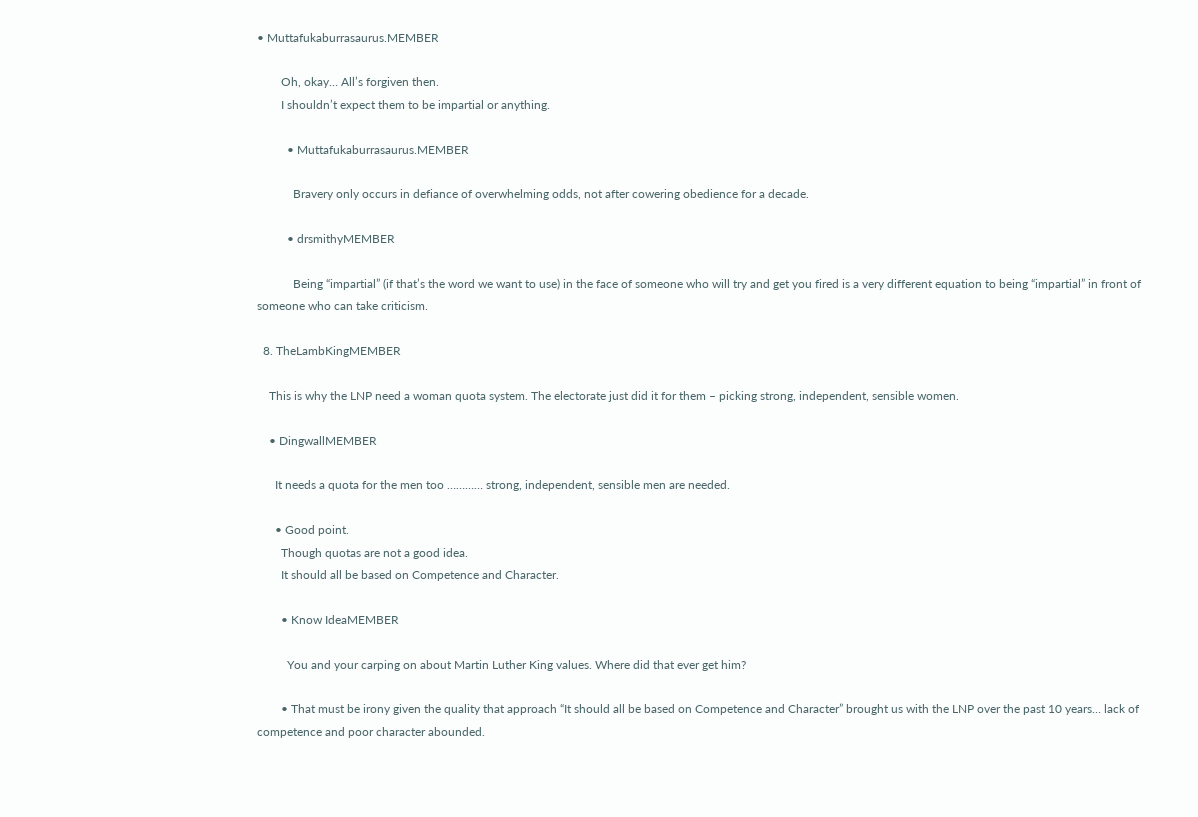• Muttafukaburrasaurus.MEMBER

        Oh, okay… All’s forgiven then.
        I shouldn’t expect them to be impartial or anything.

          • Muttafukaburrasaurus.MEMBER

            Bravery only occurs in defiance of overwhelming odds, not after cowering obedience for a decade.

          • drsmithyMEMBER

            Being “impartial” (if that’s the word we want to use) in the face of someone who will try and get you fired is a very different equation to being “impartial” in front of someone who can take criticism.

  8. TheLambKingMEMBER

    This is why the LNP need a woman quota system. The electorate just did it for them – picking strong, independent, sensible women.

    • DingwallMEMBER

      It needs a quota for the men too ………… strong, independent, sensible men are needed.

      • Good point.
        Though quotas are not a good idea.
        It should all be based on Competence and Character.

        • Know IdeaMEMBER

          You and your carping on about Martin Luther King values. Where did that ever get him?

        • That must be irony given the quality that approach “It should all be based on Competence and Character” brought us with the LNP over the past 10 years… lack of competence and poor character abounded.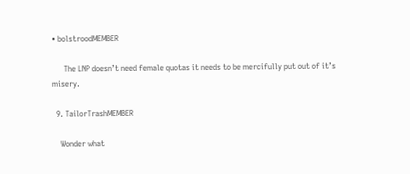• bolstroodMEMBER

      The LNP doesn’t need female quotas it needs to be mercifully put out of it’s misery.

  9. TailorTrashMEMBER

    Wonder what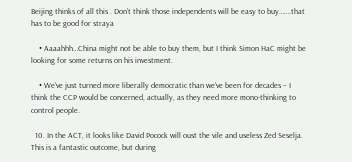Beijing thinks of all this . Don’t think those independents will be easy to buy…….that has to be good for straya

    • Aaaahhh…China might not be able to buy them, but I think Simon HaC might be looking for some returns on his investment.

    • We’ve just turned more liberally democratic than we’ve been for decades – I think the CCP would be concerned, actually, as they need more mono-thinking to control people.

  10. In the ACT, it looks like David Pocock will oust the vile and useless Zed Seselja. This is a fantastic outcome, but during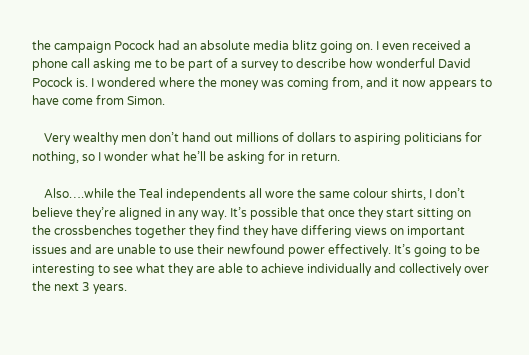the campaign Pocock had an absolute media blitz going on. I even received a phone call asking me to be part of a survey to describe how wonderful David Pocock is. I wondered where the money was coming from, and it now appears to have come from Simon.

    Very wealthy men don’t hand out millions of dollars to aspiring politicians for nothing, so I wonder what he’ll be asking for in return.

    Also….while the Teal independents all wore the same colour shirts, I don’t believe they’re aligned in any way. It’s possible that once they start sitting on the crossbenches together they find they have differing views on important issues and are unable to use their newfound power effectively. It’s going to be interesting to see what they are able to achieve individually and collectively over the next 3 years.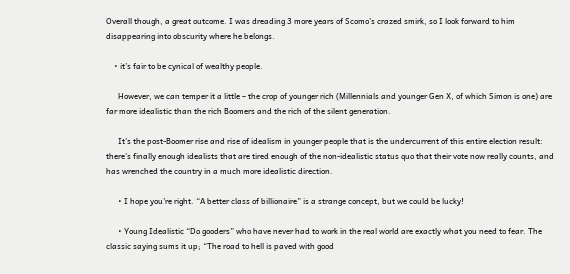Overall though, a great outcome. I was dreading 3 more years of Scomo’s crazed smirk, so I look forward to him disappearing into obscurity where he belongs.

    • it’s fair to be cynical of wealthy people.

      However, we can temper it a little – the crop of younger rich (Millennials and younger Gen X, of which Simon is one) are far more idealistic than the rich Boomers and the rich of the silent generation.

      It’s the post-Boomer rise and rise of idealism in younger people that is the undercurrent of this entire election result: there’s finally enough idealists that are tired enough of the non-idealistic status quo that their vote now really counts, and has wrenched the country in a much more idealistic direction.

      • I hope you’re right. “A better class of billionaire” is a strange concept, but we could be lucky!

      • Young Idealistic “Do gooders” who have never had to work in the real world are exactly what you need to fear. The classic saying sums it up; “The road to hell is paved with good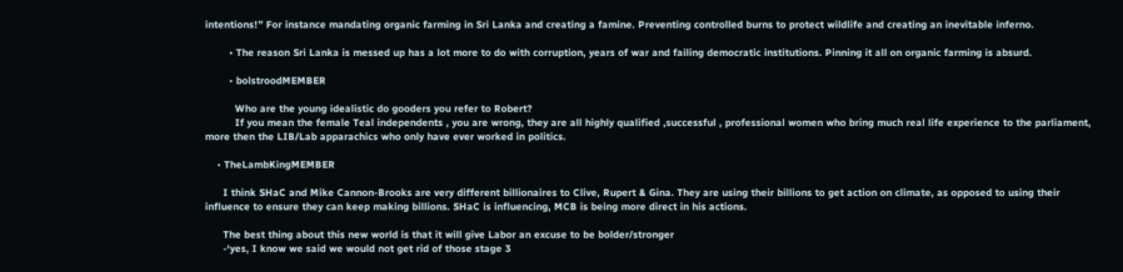intentions!” For instance mandating organic farming in Sri Lanka and creating a famine. Preventing controlled burns to protect wildlife and creating an inevitable inferno.

        • The reason Sri Lanka is messed up has a lot more to do with corruption, years of war and failing democratic institutions. Pinning it all on organic farming is absurd.

        • bolstroodMEMBER

          Who are the young idealistic do gooders you refer to Robert?
          If you mean the female Teal independents , you are wrong, they are all highly qualified ,successful , professional women who bring much real life experience to the parliament, more then the LIB/Lab apparachics who only have ever worked in politics.

    • TheLambKingMEMBER

      I think SHaC and Mike Cannon-Brooks are very different billionaires to Clive, Rupert & Gina. They are using their billions to get action on climate, as opposed to using their influence to ensure they can keep making billions. SHaC is influencing, MCB is being more direct in his actions.

      The best thing about this new world is that it will give Labor an excuse to be bolder/stronger
      -‘yes, I know we said we would not get rid of those stage 3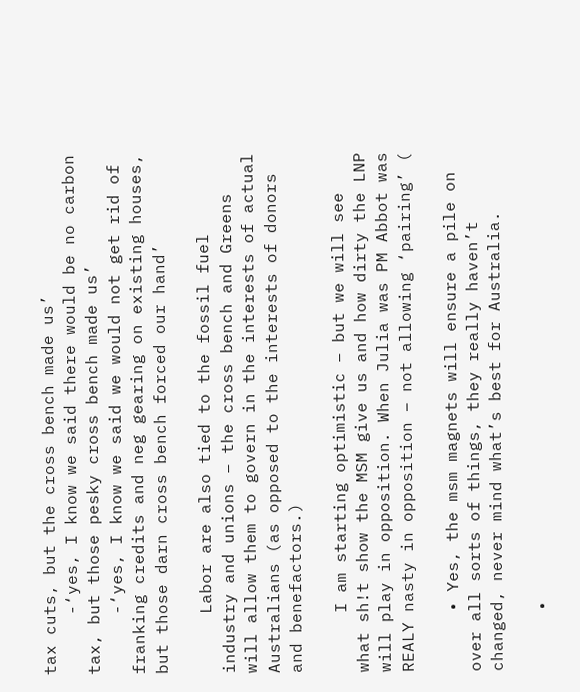tax cuts, but the cross bench made us’
      -‘yes, I know we said there would be no carbon tax, but those pesky cross bench made us’
      -‘yes, I know we said we would not get rid of franking credits and neg gearing on existing houses, but those darn cross bench forced our hand’

      Labor are also tied to the fossil fuel industry and unions – the cross bench and Greens will allow them to govern in the interests of actual Australians (as opposed to the interests of donors and benefactors.)

      I am starting optimistic – but we will see what sh!t show the MSM give us and how dirty the LNP will play in opposition. When Julia was PM Abbot was REALY nasty in opposition – not allowing ‘pairing’ (

      • Yes, the msm magnets will ensure a pile on over all sorts of things, they really haven’t changed, never mind what’s best for Australia.

      •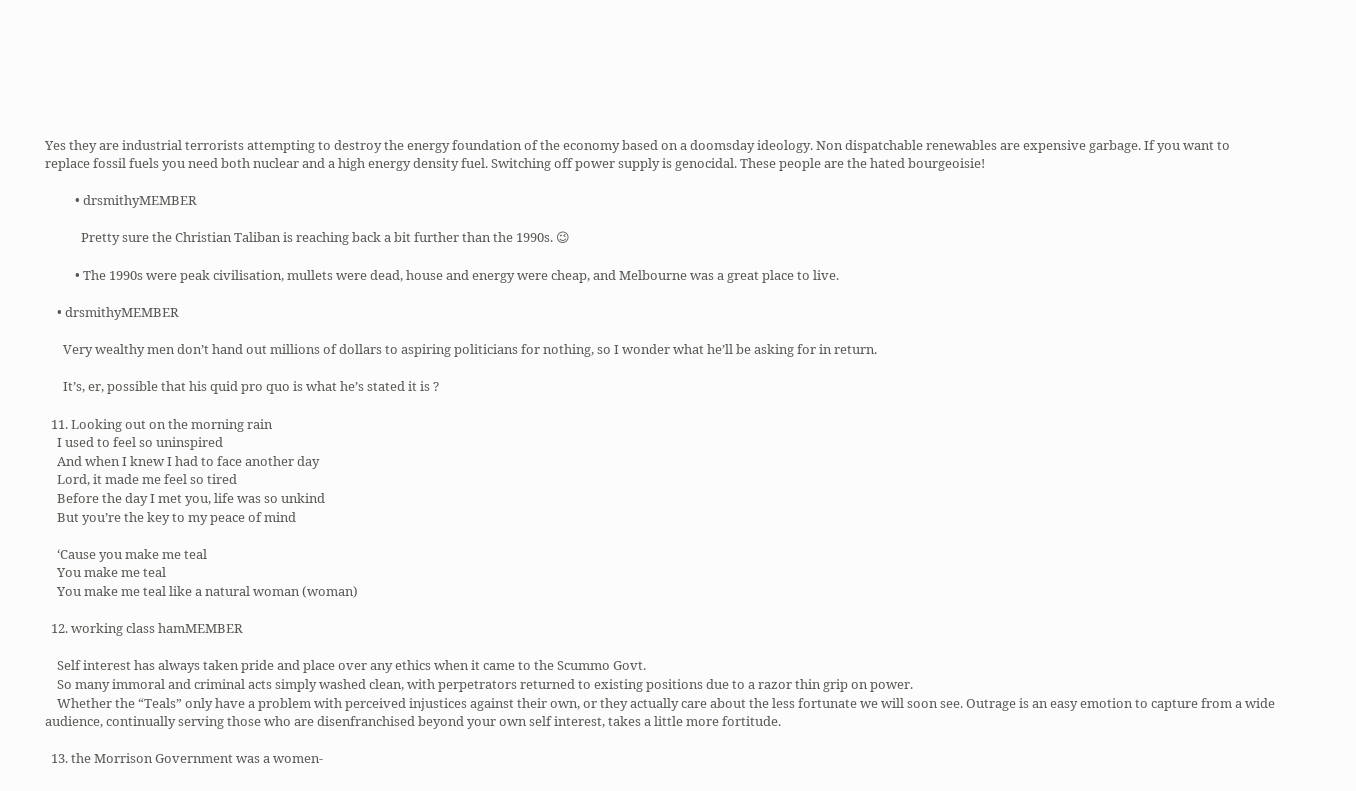Yes they are industrial terrorists attempting to destroy the energy foundation of the economy based on a doomsday ideology. Non dispatchable renewables are expensive garbage. If you want to replace fossil fuels you need both nuclear and a high energy density fuel. Switching off power supply is genocidal. These people are the hated bourgeoisie!

          • drsmithyMEMBER

            Pretty sure the Christian Taliban is reaching back a bit further than the 1990s. 😉

          • The 1990s were peak civilisation, mullets were dead, house and energy were cheap, and Melbourne was a great place to live.

    • drsmithyMEMBER

      Very wealthy men don’t hand out millions of dollars to aspiring politicians for nothing, so I wonder what he’ll be asking for in return.

      It’s, er, possible that his quid pro quo is what he’s stated it is ?

  11. Looking out on the morning rain
    I used to feel so uninspired
    And when I knew I had to face another day
    Lord, it made me feel so tired
    Before the day I met you, life was so unkind
    But you’re the key to my peace of mind

    ‘Cause you make me teal
    You make me teal
    You make me teal like a natural woman (woman)

  12. working class hamMEMBER

    Self interest has always taken pride and place over any ethics when it came to the Scummo Govt.
    So many immoral and criminal acts simply washed clean, with perpetrators returned to existing positions due to a razor thin grip on power.
    Whether the “Teals” only have a problem with perceived injustices against their own, or they actually care about the less fortunate we will soon see. Outrage is an easy emotion to capture from a wide audience, continually serving those who are disenfranchised beyond your own self interest, takes a little more fortitude.

  13. the Morrison Government was a women-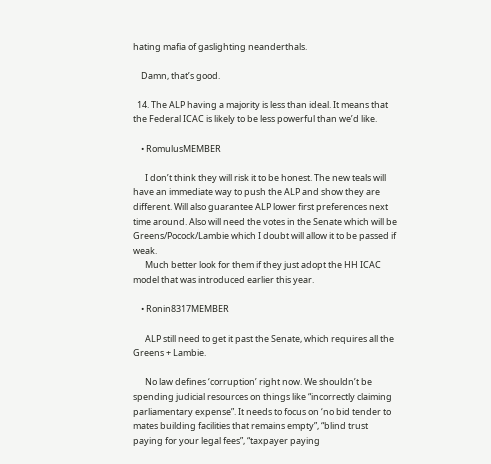hating mafia of gaslighting neanderthals.

    Damn, that’s good.

  14. The ALP having a majority is less than ideal. It means that the Federal ICAC is likely to be less powerful than we’d like.

    • RomulusMEMBER

      I don’t think they will risk it to be honest. The new teals will have an immediate way to push the ALP and show they are different. Will also guarantee ALP lower first preferences next time around. Also will need the votes in the Senate which will be Greens/Pocock/Lambie which I doubt will allow it to be passed if weak.
      Much better look for them if they just adopt the HH ICAC model that was introduced earlier this year.

    • Ronin8317MEMBER

      ALP still need to get it past the Senate, which requires all the Greens + Lambie.

      No law defines ‘corruption’ right now. We shouldn’t be spending judicial resources on things like “incorrectly claiming parliamentary expense”. It needs to focus on ‘no bid tender to mates building facilities that remains empty”, “blind trust paying for your legal fees”, “taxpayer paying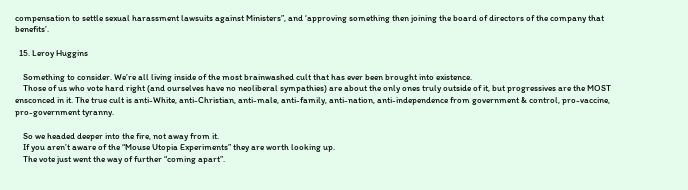compensation to settle sexual harassment lawsuits against Ministers”, and ‘approving something then joining the board of directors of the company that benefits’.

  15. Leroy Huggins

    Something to consider. We’re all living inside of the most brainwashed cult that has ever been brought into existence.
    Those of us who vote hard right (and ourselves have no neoliberal sympathies) are about the only ones truly outside of it, but progressives are the MOST ensconced in it. The true cult is anti-White, anti-Christian, anti-male, anti-family, anti-nation, anti-independence from government & control, pro-vaccine, pro-government tyranny.

    So we headed deeper into the fire, not away from it.
    If you aren’t aware of the “Mouse Utopia Experiments” they are worth looking up.
    The vote just went the way of further “coming apart”.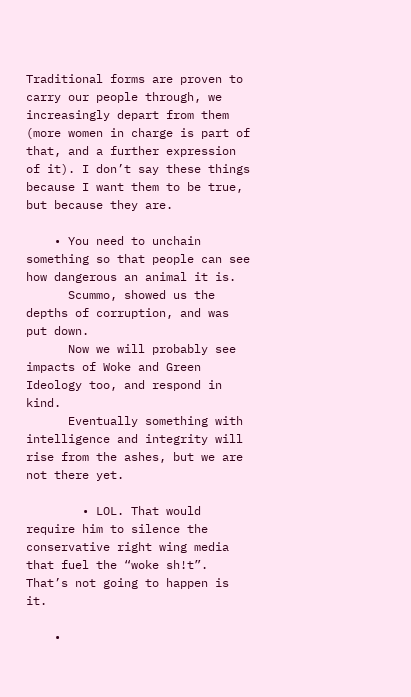Traditional forms are proven to carry our people through, we increasingly depart from them (more women in charge is part of that, and a further expression of it). I don’t say these things because I want them to be true, but because they are.

    • You need to unchain something so that people can see how dangerous an animal it is.
      Scummo, showed us the depths of corruption, and was put down.
      Now we will probably see impacts of Woke and Green Ideology too, and respond in kind.
      Eventually something with intelligence and integrity will rise from the ashes, but we are not there yet.

        • LOL. That would require him to silence the conservative right wing media that fuel the “woke sh!t”. That’s not going to happen is it.

    •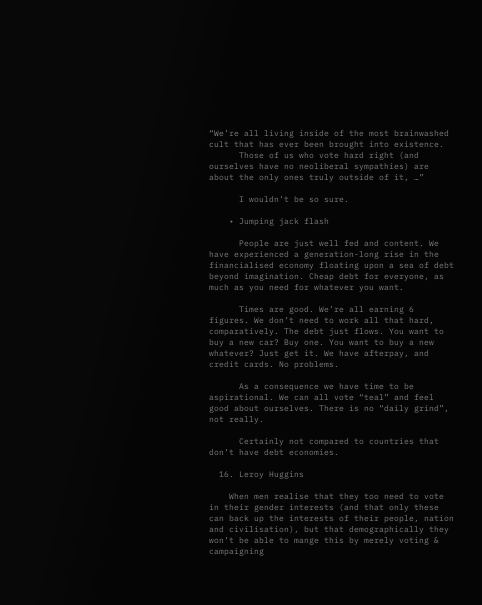“We’re all living inside of the most brainwashed cult that has ever been brought into existence.
      Those of us who vote hard right (and ourselves have no neoliberal sympathies) are about the only ones truly outside of it, …”

      I wouldn’t be so sure.

    • Jumping jack flash

      People are just well fed and content. We have experienced a generation-long rise in the financialised economy floating upon a sea of debt beyond imagination. Cheap debt for everyone, as much as you need for whatever you want.

      Times are good. We’re all earning 6 figures. We don’t need to work all that hard, comparatively. The debt just flows. You want to buy a new car? Buy one. You want to buy a new whatever? Just get it. We have afterpay, and credit cards. No problems.

      As a consequence we have time to be aspirational. We can all vote “teal” and feel good about ourselves. There is no “daily grind”, not really.

      Certainly not compared to countries that don’t have debt economies.

  16. Leroy Huggins

    When men realise that they too need to vote in their gender interests (and that only these can back up the interests of their people, nation and civilisation), but that demographically they won’t be able to mange this by merely voting & campaigning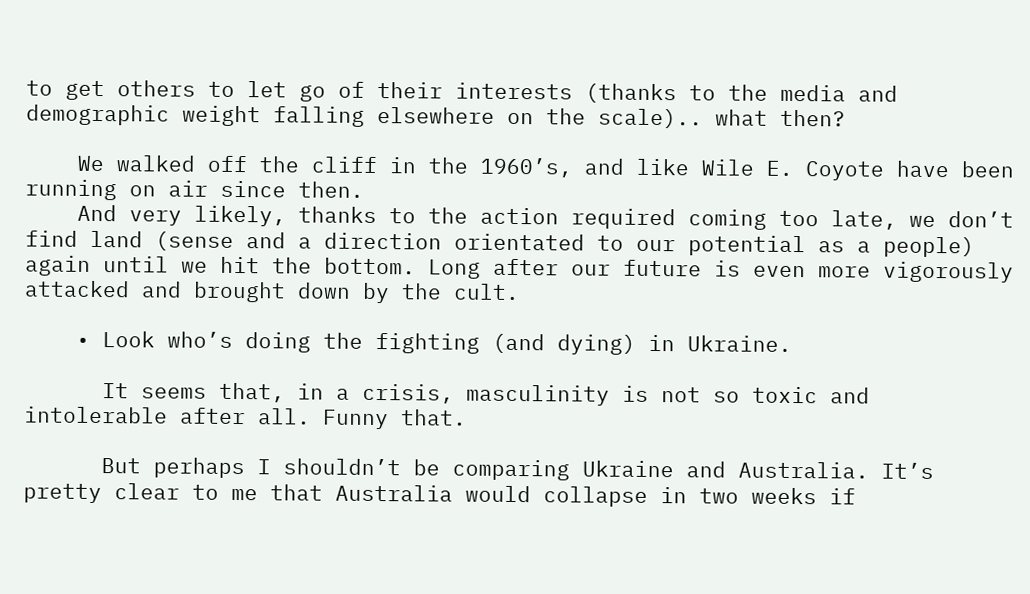to get others to let go of their interests (thanks to the media and demographic weight falling elsewhere on the scale).. what then?

    We walked off the cliff in the 1960’s, and like Wile E. Coyote have been running on air since then.
    And very likely, thanks to the action required coming too late, we don’t find land (sense and a direction orientated to our potential as a people) again until we hit the bottom. Long after our future is even more vigorously attacked and brought down by the cult.

    • Look who’s doing the fighting (and dying) in Ukraine.

      It seems that, in a crisis, masculinity is not so toxic and intolerable after all. Funny that.

      But perhaps I shouldn’t be comparing Ukraine and Australia. It’s pretty clear to me that Australia would collapse in two weeks if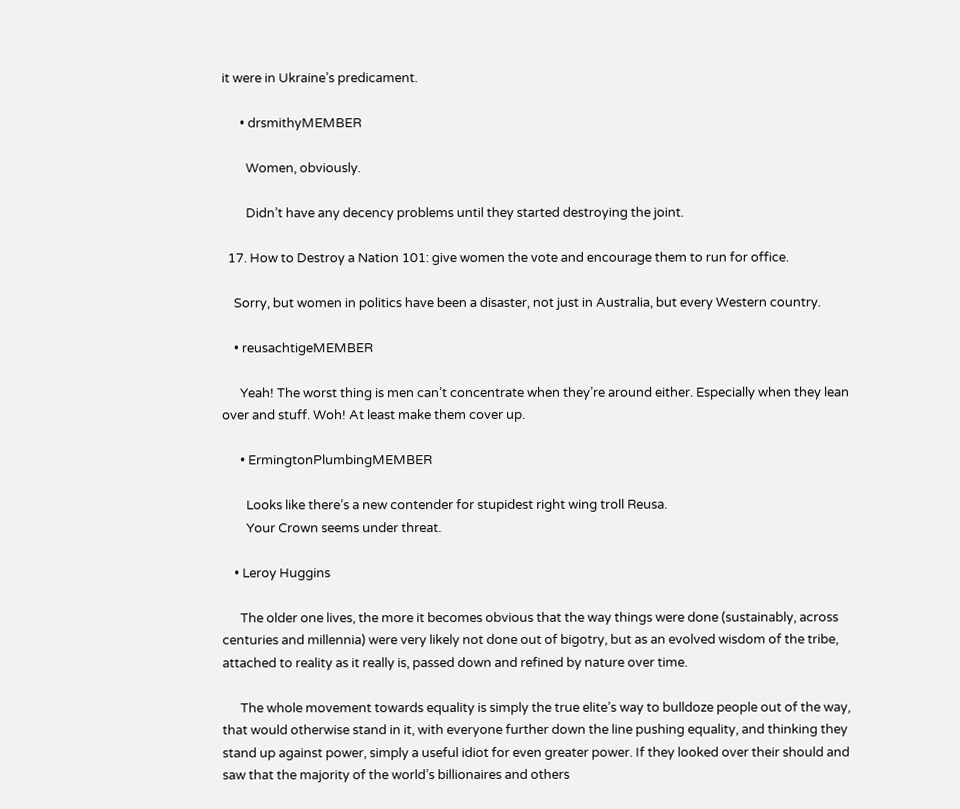it were in Ukraine’s predicament.

      • drsmithyMEMBER

        Women, obviously.

        Didn’t have any decency problems until they started destroying the joint.

  17. How to Destroy a Nation 101: give women the vote and encourage them to run for office.

    Sorry, but women in politics have been a disaster, not just in Australia, but every Western country.

    • reusachtigeMEMBER

      Yeah! The worst thing is men can’t concentrate when they’re around either. Especially when they lean over and stuff. Woh! At least make them cover up.

      • ErmingtonPlumbingMEMBER

        Looks like there’s a new contender for stupidest right wing troll Reusa.
        Your Crown seems under threat.

    • Leroy Huggins

      The older one lives, the more it becomes obvious that the way things were done (sustainably, across centuries and millennia) were very likely not done out of bigotry, but as an evolved wisdom of the tribe, attached to reality as it really is, passed down and refined by nature over time.

      The whole movement towards equality is simply the true elite’s way to bulldoze people out of the way, that would otherwise stand in it, with everyone further down the line pushing equality, and thinking they stand up against power, simply a useful idiot for even greater power. If they looked over their should and saw that the majority of the world’s billionaires and others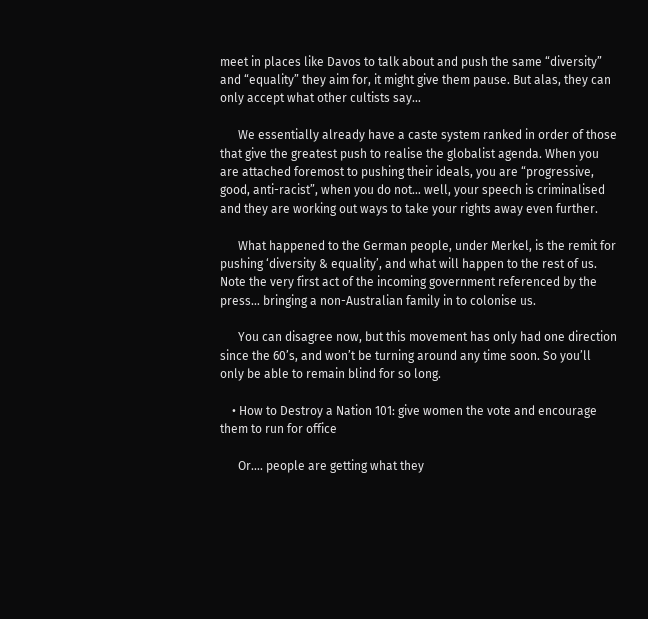meet in places like Davos to talk about and push the same “diversity” and “equality” they aim for, it might give them pause. But alas, they can only accept what other cultists say…

      We essentially already have a caste system ranked in order of those that give the greatest push to realise the globalist agenda. When you are attached foremost to pushing their ideals, you are “progressive, good, anti-racist”, when you do not… well, your speech is criminalised and they are working out ways to take your rights away even further.

      What happened to the German people, under Merkel, is the remit for pushing ‘diversity & equality’, and what will happen to the rest of us. Note the very first act of the incoming government referenced by the press… bringing a non-Australian family in to colonise us.

      You can disagree now, but this movement has only had one direction since the 60’s, and won’t be turning around any time soon. So you’ll only be able to remain blind for so long.

    • How to Destroy a Nation 101: give women the vote and encourage them to run for office

      Or…. people are getting what they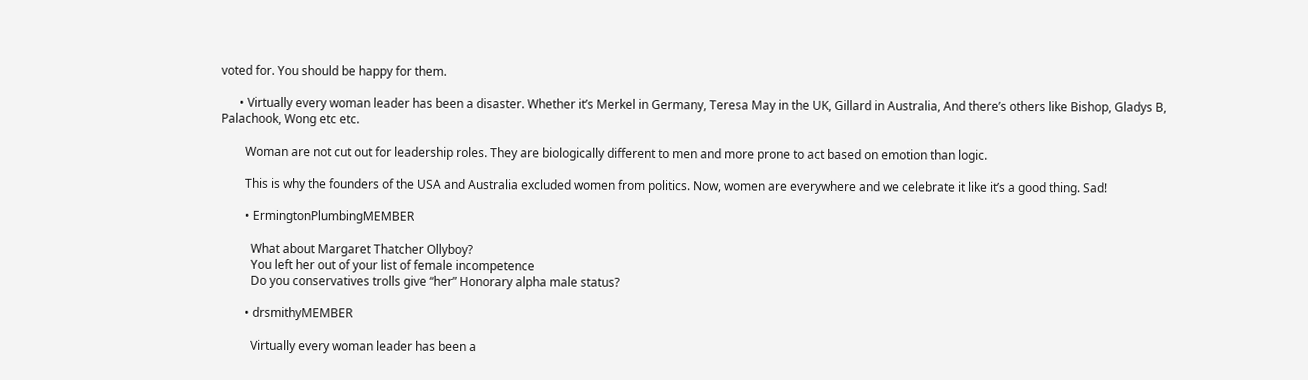voted for. You should be happy for them.

      • Virtually every woman leader has been a disaster. Whether it’s Merkel in Germany, Teresa May in the UK, Gillard in Australia, And there’s others like Bishop, Gladys B, Palachook, Wong etc etc.

        Woman are not cut out for leadership roles. They are biologically different to men and more prone to act based on emotion than logic.

        This is why the founders of the USA and Australia excluded women from politics. Now, women are everywhere and we celebrate it like it’s a good thing. Sad!

        • ErmingtonPlumbingMEMBER

          What about Margaret Thatcher Ollyboy?
          You left her out of your list of female incompetence
          Do you conservatives trolls give “her” Honorary alpha male status?

        • drsmithyMEMBER

          Virtually every woman leader has been a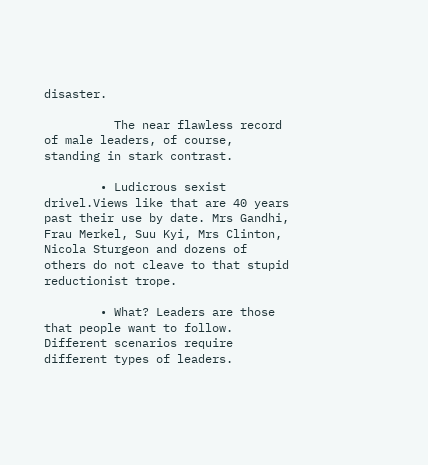disaster.

          The near flawless record of male leaders, of course, standing in stark contrast.

        • Ludicrous sexist drivel.Views like that are 40 years past their use by date. Mrs Gandhi, Frau Merkel, Suu Kyi, Mrs Clinton, Nicola Sturgeon and dozens of others do not cleave to that stupid reductionist trope.

        • What? Leaders are those that people want to follow. Different scenarios require different types of leaders.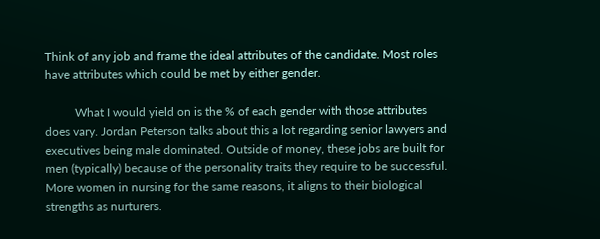Think of any job and frame the ideal attributes of the candidate. Most roles have attributes which could be met by either gender.

          What I would yield on is the % of each gender with those attributes does vary. Jordan Peterson talks about this a lot regarding senior lawyers and executives being male dominated. Outside of money, these jobs are built for men (typically) because of the personality traits they require to be successful. More women in nursing for the same reasons, it aligns to their biological strengths as nurturers.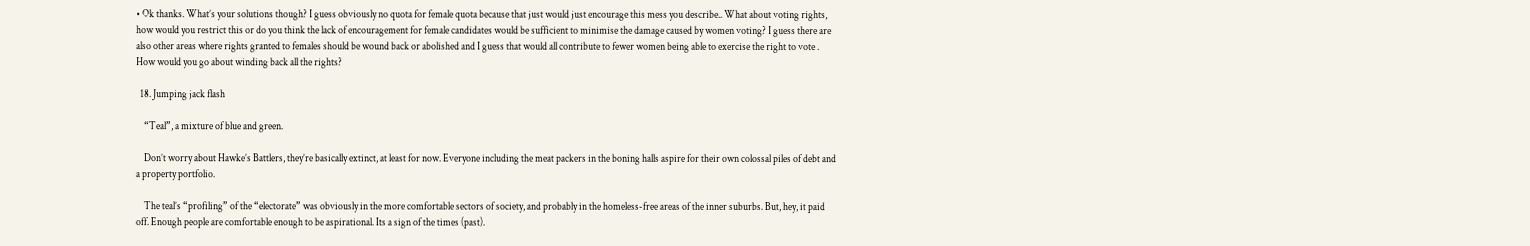• Ok thanks. What’s your solutions though? I guess obviously no quota for female quota because that just would just encourage this mess you describe.. What about voting rights, how would you restrict this or do you think the lack of encouragement for female candidates would be sufficient to minimise the damage caused by women voting? I guess there are also other areas where rights granted to females should be wound back or abolished and I guess that would all contribute to fewer women being able to exercise the right to vote . How would you go about winding back all the rights?

  18. Jumping jack flash

    “Teal”, a mixture of blue and green.

    Don’t worry about Hawke’s Battlers, they’re basically extinct, at least for now. Everyone including the meat packers in the boning halls aspire for their own colossal piles of debt and a property portfolio.

    The teal’s “profiling” of the “electorate” was obviously in the more comfortable sectors of society, and probably in the homeless-free areas of the inner suburbs. But, hey, it paid off. Enough people are comfortable enough to be aspirational. Its a sign of the times (past).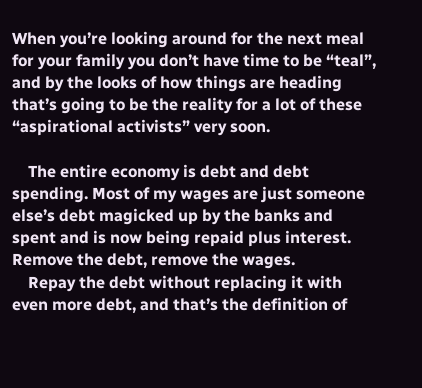When you’re looking around for the next meal for your family you don’t have time to be “teal”, and by the looks of how things are heading that’s going to be the reality for a lot of these “aspirational activists” very soon.

    The entire economy is debt and debt spending. Most of my wages are just someone else’s debt magicked up by the banks and spent and is now being repaid plus interest. Remove the debt, remove the wages.
    Repay the debt without replacing it with even more debt, and that’s the definition of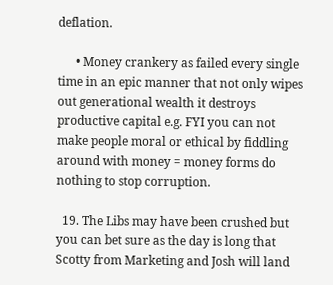deflation.

      • Money crankery as failed every single time in an epic manner that not only wipes out generational wealth it destroys productive capital e.g. FYI you can not make people moral or ethical by fiddling around with money = money forms do nothing to stop corruption.

  19. The Libs may have been crushed but you can bet sure as the day is long that Scotty from Marketing and Josh will land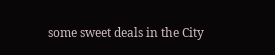some sweet deals in the City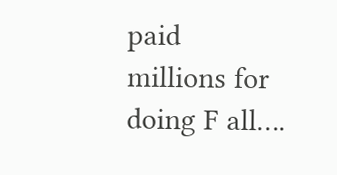paid millions for doing F all….